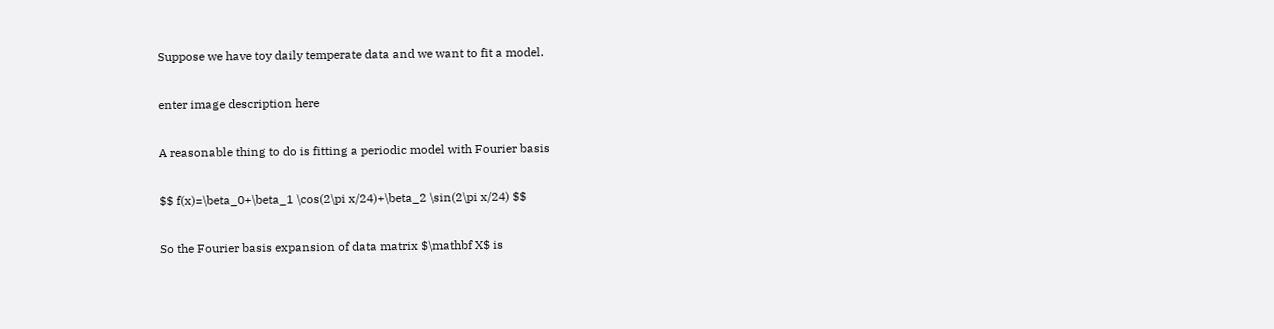Suppose we have toy daily temperate data and we want to fit a model.

enter image description here

A reasonable thing to do is fitting a periodic model with Fourier basis

$$ f(x)=\beta_0+\beta_1 \cos(2\pi x/24)+\beta_2 \sin(2\pi x/24) $$

So the Fourier basis expansion of data matrix $\mathbf X$ is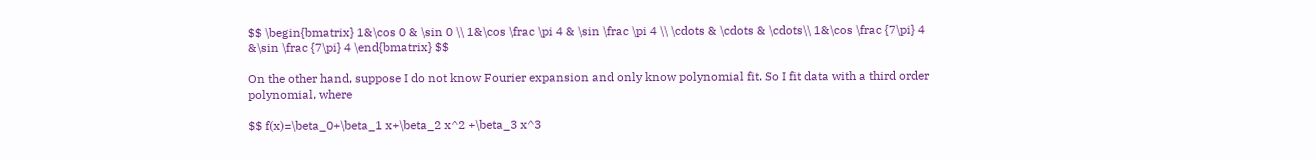$$ \begin{bmatrix} 1&\cos 0 & \sin 0 \\ 1&\cos \frac \pi 4 & \sin \frac \pi 4 \\ \cdots & \cdots & \cdots\\ 1&\cos \frac {7\pi} 4 &\sin \frac {7\pi} 4 \end{bmatrix} $$

On the other hand, suppose I do not know Fourier expansion and only know polynomial fit. So I fit data with a third order polynomial, where

$$ f(x)=\beta_0+\beta_1 x+\beta_2 x^2 +\beta_3 x^3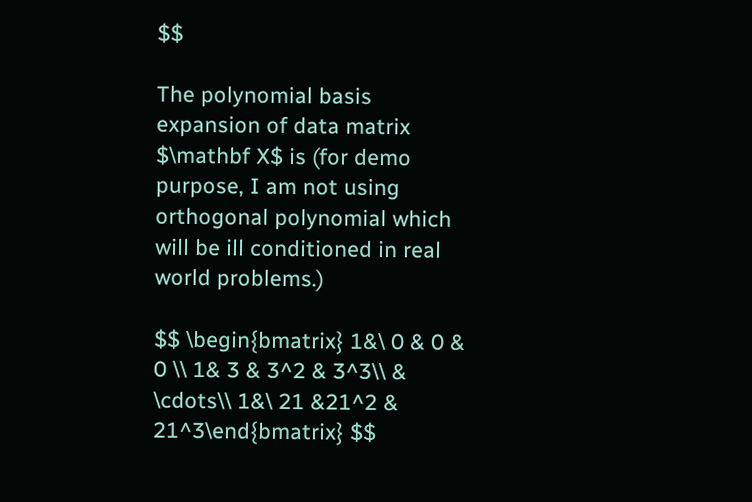$$

The polynomial basis expansion of data matrix $\mathbf X$ is (for demo purpose, I am not using orthogonal polynomial which will be ill conditioned in real world problems.)

$$ \begin{bmatrix} 1&\ 0 & 0 & 0 \\ 1& 3 & 3^2 & 3^3\\ & \cdots\\ 1&\ 21 &21^2 & 21^3\end{bmatrix} $$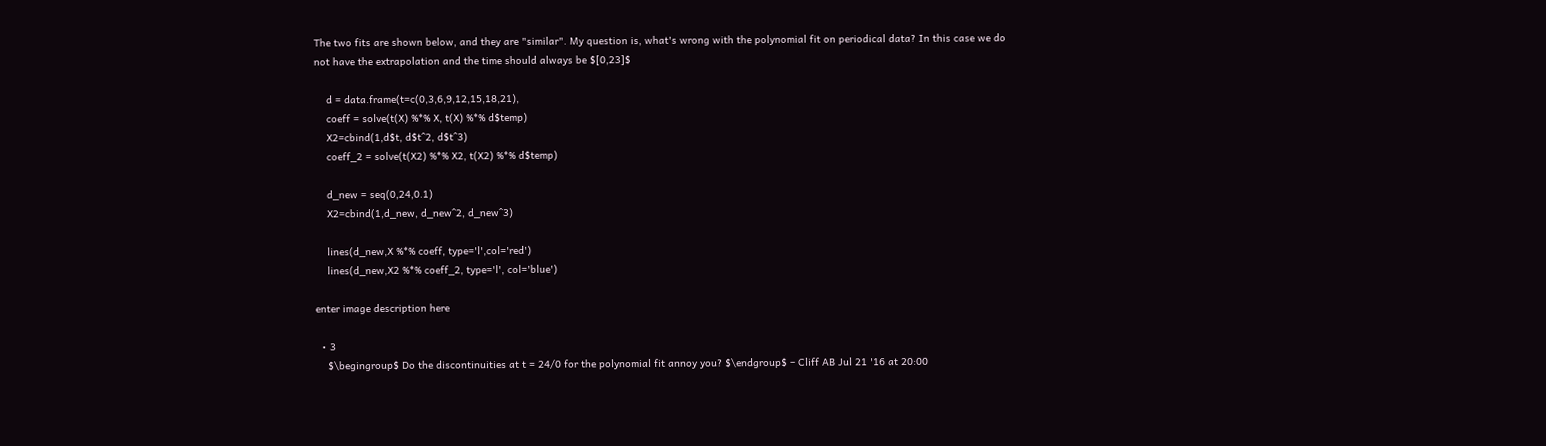The two fits are shown below, and they are "similar". My question is, what's wrong with the polynomial fit on periodical data? In this case we do not have the extrapolation and the time should always be $[0,23]$

    d = data.frame(t=c(0,3,6,9,12,15,18,21),
    coeff = solve(t(X) %*% X, t(X) %*% d$temp)
    X2=cbind(1,d$t, d$t^2, d$t^3)
    coeff_2 = solve(t(X2) %*% X2, t(X2) %*% d$temp)

    d_new = seq(0,24,0.1)
    X2=cbind(1,d_new, d_new^2, d_new^3)

    lines(d_new,X %*% coeff, type='l',col='red')
    lines(d_new,X2 %*% coeff_2, type='l', col='blue')

enter image description here

  • 3
    $\begingroup$ Do the discontinuities at t = 24/0 for the polynomial fit annoy you? $\endgroup$ – Cliff AB Jul 21 '16 at 20:00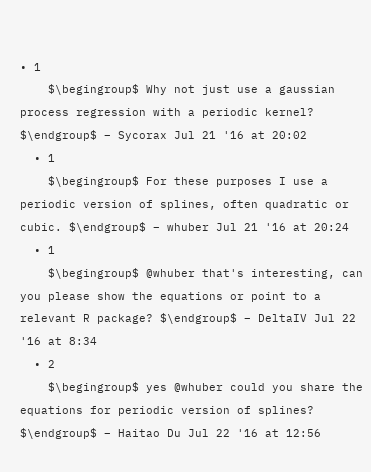• 1
    $\begingroup$ Why not just use a gaussian process regression with a periodic kernel? $\endgroup$ – Sycorax Jul 21 '16 at 20:02
  • 1
    $\begingroup$ For these purposes I use a periodic version of splines, often quadratic or cubic. $\endgroup$ – whuber Jul 21 '16 at 20:24
  • 1
    $\begingroup$ @whuber that's interesting, can you please show the equations or point to a relevant R package? $\endgroup$ – DeltaIV Jul 22 '16 at 8:34
  • 2
    $\begingroup$ yes @whuber could you share the equations for periodic version of splines? $\endgroup$ – Haitao Du Jul 22 '16 at 12:56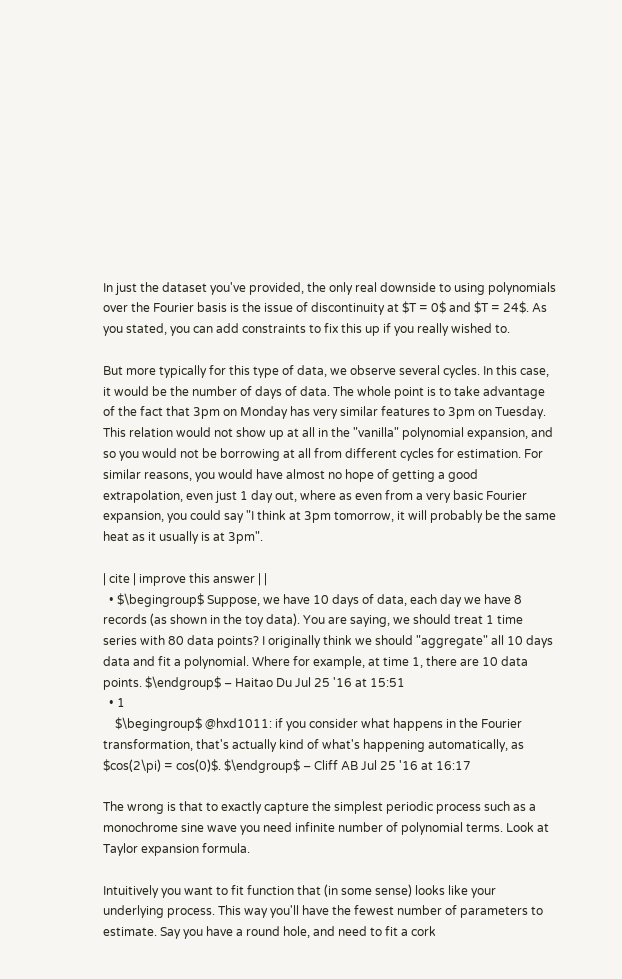In just the dataset you've provided, the only real downside to using polynomials over the Fourier basis is the issue of discontinuity at $T = 0$ and $T = 24$. As you stated, you can add constraints to fix this up if you really wished to.

But more typically for this type of data, we observe several cycles. In this case, it would be the number of days of data. The whole point is to take advantage of the fact that 3pm on Monday has very similar features to 3pm on Tuesday. This relation would not show up at all in the "vanilla" polynomial expansion, and so you would not be borrowing at all from different cycles for estimation. For similar reasons, you would have almost no hope of getting a good extrapolation, even just 1 day out, where as even from a very basic Fourier expansion, you could say "I think at 3pm tomorrow, it will probably be the same heat as it usually is at 3pm".

| cite | improve this answer | |
  • $\begingroup$ Suppose, we have 10 days of data, each day we have 8 records (as shown in the toy data). You are saying, we should treat 1 time series with 80 data points? I originally think we should "aggregate" all 10 days data and fit a polynomial. Where for example, at time 1, there are 10 data points. $\endgroup$ – Haitao Du Jul 25 '16 at 15:51
  • 1
    $\begingroup$ @hxd1011: if you consider what happens in the Fourier transformation, that's actually kind of what's happening automatically, as $cos(2\pi) = cos(0)$. $\endgroup$ – Cliff AB Jul 25 '16 at 16:17

The wrong is that to exactly capture the simplest periodic process such as a monochrome sine wave you need infinite number of polynomial terms. Look at Taylor expansion formula.

Intuitively you want to fit function that (in some sense) looks like your underlying process. This way you'll have the fewest number of parameters to estimate. Say you have a round hole, and need to fit a cork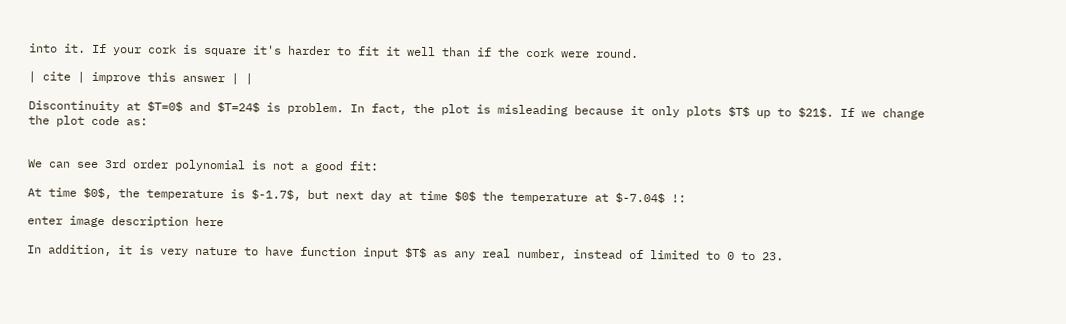into it. If your cork is square it's harder to fit it well than if the cork were round.

| cite | improve this answer | |

Discontinuity at $T=0$ and $T=24$ is problem. In fact, the plot is misleading because it only plots $T$ up to $21$. If we change the plot code as:


We can see 3rd order polynomial is not a good fit:

At time $0$, the temperature is $-1.7$, but next day at time $0$ the temperature at $-7.04$ !:

enter image description here

In addition, it is very nature to have function input $T$ as any real number, instead of limited to 0 to 23.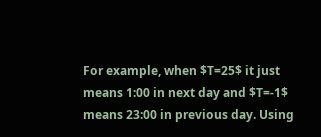For example, when $T=25$ it just means 1:00 in next day and $T=-1$ means 23:00 in previous day. Using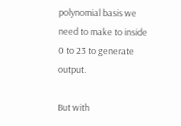polynomial basis we need to make to inside 0 to 23 to generate output.

But with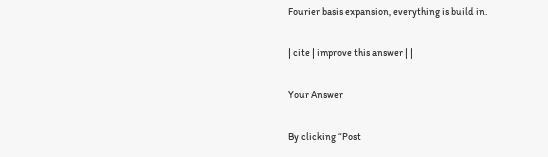Fourier basis expansion, everything is build in.

| cite | improve this answer | |

Your Answer

By clicking “Post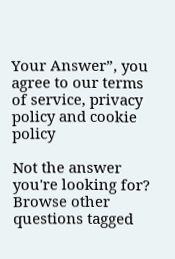Your Answer”, you agree to our terms of service, privacy policy and cookie policy

Not the answer you're looking for? Browse other questions tagged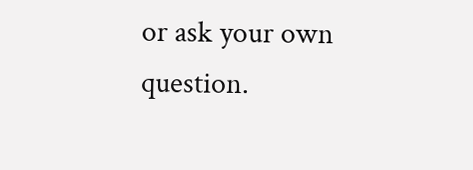or ask your own question.